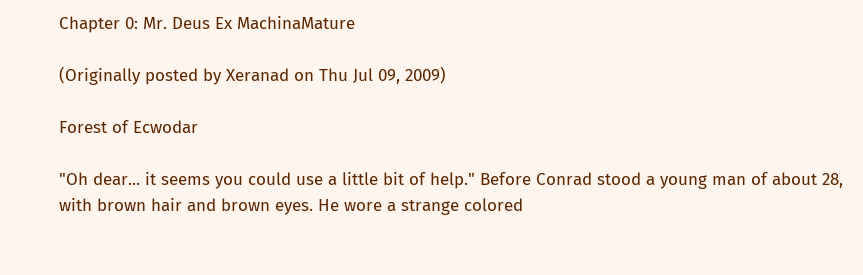Chapter 0: Mr. Deus Ex MachinaMature

(Originally posted by Xeranad on Thu Jul 09, 2009)

Forest of Ecwodar

"Oh dear... it seems you could use a little bit of help." Before Conrad stood a young man of about 28, with brown hair and brown eyes. He wore a strange colored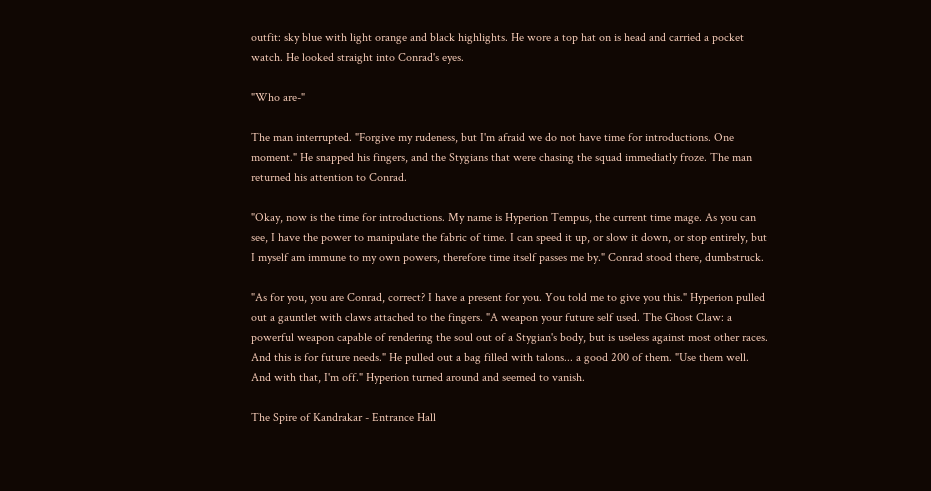outfit: sky blue with light orange and black highlights. He wore a top hat on is head and carried a pocket watch. He looked straight into Conrad's eyes.

"Who are-"

The man interrupted. "Forgive my rudeness, but I'm afraid we do not have time for introductions. One moment." He snapped his fingers, and the Stygians that were chasing the squad immediatly froze. The man returned his attention to Conrad.

"Okay, now is the time for introductions. My name is Hyperion Tempus, the current time mage. As you can see, I have the power to manipulate the fabric of time. I can speed it up, or slow it down, or stop entirely, but I myself am immune to my own powers, therefore time itself passes me by." Conrad stood there, dumbstruck.

"As for you, you are Conrad, correct? I have a present for you. You told me to give you this." Hyperion pulled out a gauntlet with claws attached to the fingers. "A weapon your future self used. The Ghost Claw: a powerful weapon capable of rendering the soul out of a Stygian's body, but is useless against most other races. And this is for future needs." He pulled out a bag filled with talons... a good 200 of them. "Use them well. And with that, I'm off." Hyperion turned around and seemed to vanish.

The Spire of Kandrakar - Entrance Hall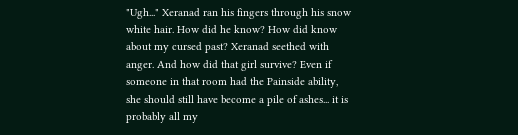"Ugh..." Xeranad ran his fingers through his snow white hair. How did he know? How did know about my cursed past? Xeranad seethed with anger. And how did that girl survive? Even if someone in that room had the Painside ability, she should still have become a pile of ashes... it is probably all my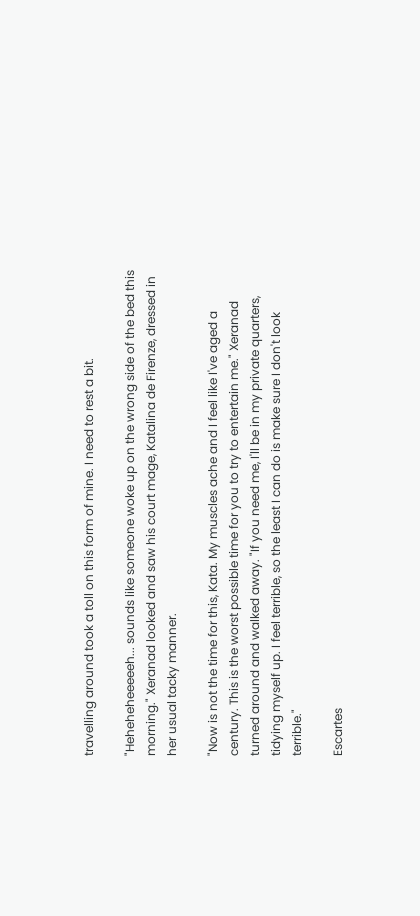travelling around took a toll on this form of mine. I need to rest a bit.

"Heheheheeeeeh... sounds like someone woke up on the wrong side of the bed this morning." Xeranad looked and saw his court mage, Katalina de Firenze, dressed in her usual tacky manner.

"Now is not the time for this, Kata. My muscles ache and I feel like I've aged a century. This is the worst possible time for you to try to entertain me." Xeranad turned around and walked away. "If you need me, I'll be in my private quarters, tidying myself up. I feel terrible, so the least I can do is make sure I don't look terrible."

Escartes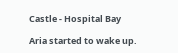Castle - Hospital Bay

Aria started to wake up.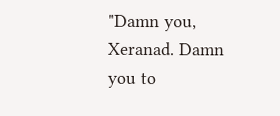"Damn you, Xeranad. Damn you to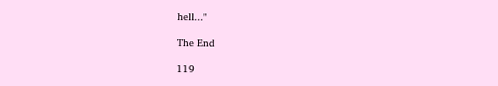hell..."

The End

119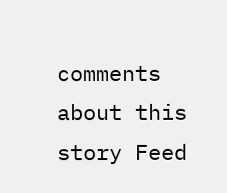comments about this story Feed